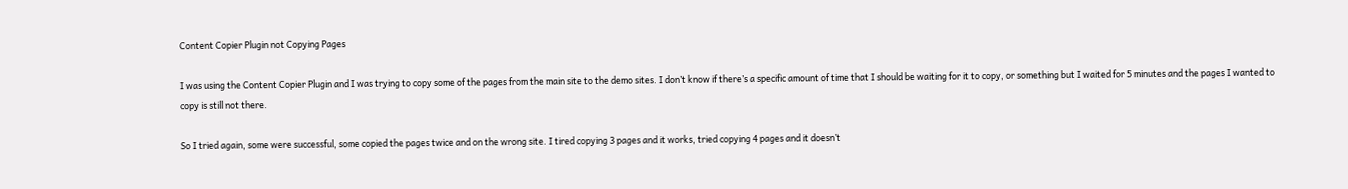Content Copier Plugin not Copying Pages

I was using the Content Copier Plugin and I was trying to copy some of the pages from the main site to the demo sites. I don’t know if there’s a specific amount of time that I should be waiting for it to copy, or something but I waited for 5 minutes and the pages I wanted to copy is still not there.

So I tried again, some were successful, some copied the pages twice and on the wrong site. I tired copying 3 pages and it works, tried copying 4 pages and it doesn’t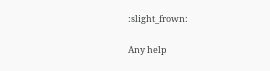:slight_frown:

Any help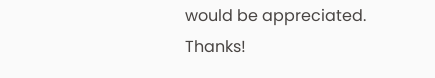would be appreciated. Thanks!